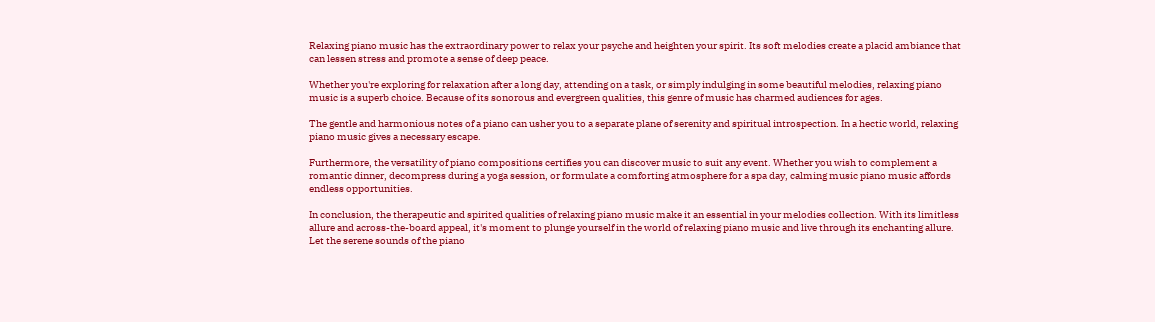Relaxing piano music has the extraordinary power to relax your psyche and heighten your spirit. Its soft melodies create a placid ambiance that can lessen stress and promote a sense of deep peace.

Whether you're exploring for relaxation after a long day, attending on a task, or simply indulging in some beautiful melodies, relaxing piano music is a superb choice. Because of its sonorous and evergreen qualities, this genre of music has charmed audiences for ages.

The gentle and harmonious notes of a piano can usher you to a separate plane of serenity and spiritual introspection. In a hectic world, relaxing piano music gives a necessary escape.

Furthermore, the versatility of piano compositions certifies you can discover music to suit any event. Whether you wish to complement a romantic dinner, decompress during a yoga session, or formulate a comforting atmosphere for a spa day, calming music piano music affords endless opportunities.

In conclusion, the therapeutic and spirited qualities of relaxing piano music make it an essential in your melodies collection. With its limitless allure and across-the-board appeal, it's moment to plunge yourself in the world of relaxing piano music and live through its enchanting allure. Let the serene sounds of the piano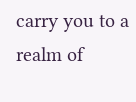carry you to a realm of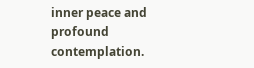inner peace and profound contemplation.